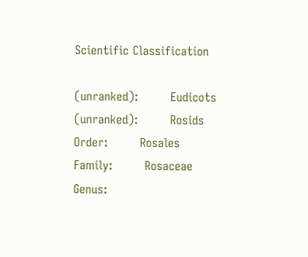Scientific Classification

(unranked):        Eudicots
(unranked):        Rosids
Order:        Rosales
Family:        Rosaceae
Genus: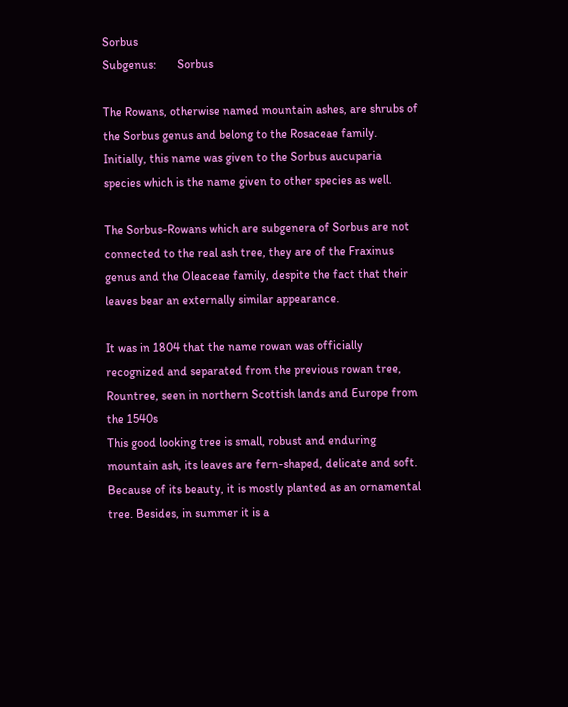Sorbus
Subgenus:       Sorbus

The Rowans, otherwise named mountain ashes, are shrubs of the Sorbus genus and belong to the Rosaceae family. Initially, this name was given to the Sorbus aucuparia species which is the name given to other species as well.

The Sorbus-Rowans which are subgenera of Sorbus are not connected to the real ash tree, they are of the Fraxinus genus and the Oleaceae family, despite the fact that their leaves bear an externally similar appearance.

It was in 1804 that the name rowan was officially recognized and separated from the previous rowan tree, Rountree, seen in northern Scottish lands and Europe from the 1540s
This good looking tree is small, robust and enduring mountain ash, its leaves are fern-shaped, delicate and soft. Because of its beauty, it is mostly planted as an ornamental tree. Besides, in summer it is a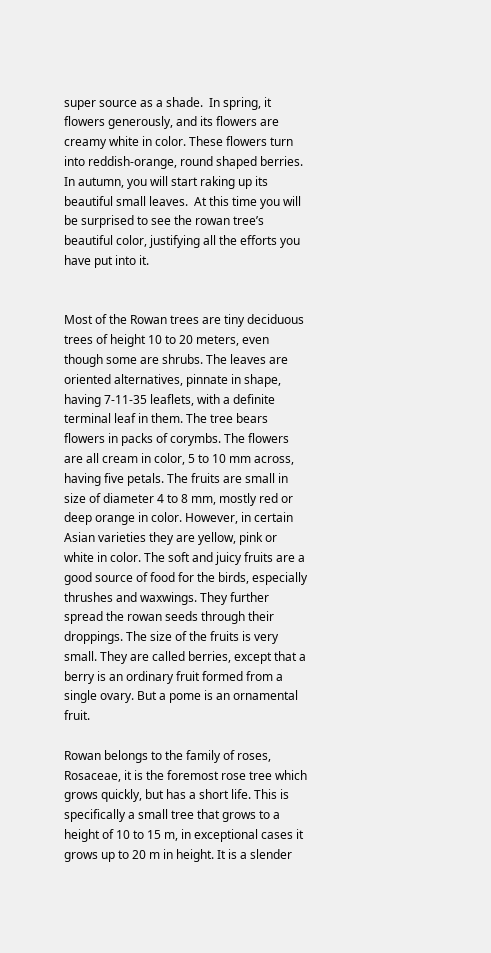super source as a shade.  In spring, it flowers generously, and its flowers are creamy white in color. These flowers turn into reddish-orange, round shaped berries. In autumn, you will start raking up its beautiful small leaves.  At this time you will be surprised to see the rowan tree’s beautiful color, justifying all the efforts you have put into it.


Most of the Rowan trees are tiny deciduous trees of height 10 to 20 meters, even though some are shrubs. The leaves are oriented alternatives, pinnate in shape, having 7-11-35 leaflets, with a definite terminal leaf in them. The tree bears flowers in packs of corymbs. The flowers are all cream in color, 5 to 10 mm across, having five petals. The fruits are small in size of diameter 4 to 8 mm, mostly red or deep orange in color. However, in certain Asian varieties they are yellow, pink or white in color. The soft and juicy fruits are a good source of food for the birds, especially thrushes and waxwings. They further spread the rowan seeds through their droppings. The size of the fruits is very small. They are called berries, except that a berry is an ordinary fruit formed from a single ovary. But a pome is an ornamental fruit.

Rowan belongs to the family of roses, Rosaceae, it is the foremost rose tree which grows quickly, but has a short life. This is specifically a small tree that grows to a height of 10 to 15 m, in exceptional cases it grows up to 20 m in height. It is a slender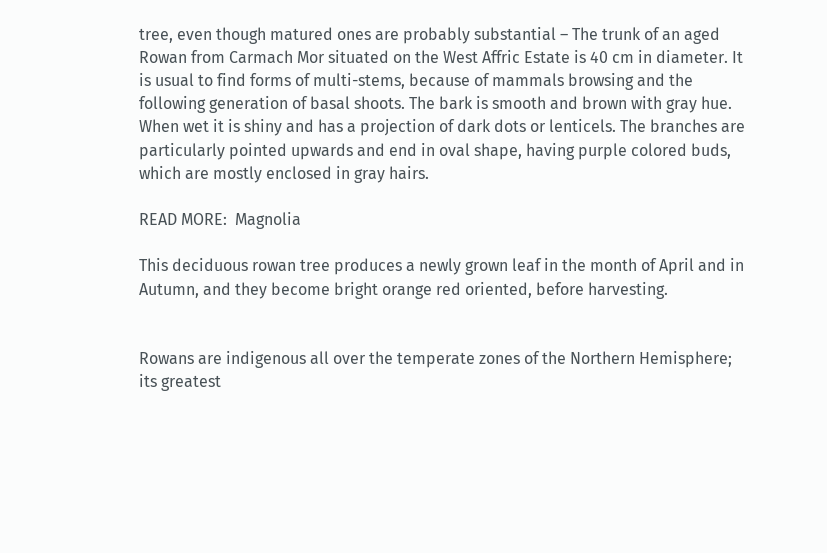tree, even though matured ones are probably substantial – The trunk of an aged Rowan from Carmach Mor situated on the West Affric Estate is 40 cm in diameter. It is usual to find forms of multi-stems, because of mammals browsing and the following generation of basal shoots. The bark is smooth and brown with gray hue. When wet it is shiny and has a projection of dark dots or lenticels. The branches are particularly pointed upwards and end in oval shape, having purple colored buds, which are mostly enclosed in gray hairs.

READ MORE:  Magnolia

This deciduous rowan tree produces a newly grown leaf in the month of April and in Autumn, and they become bright orange red oriented, before harvesting.


Rowans are indigenous all over the temperate zones of the Northern Hemisphere; its greatest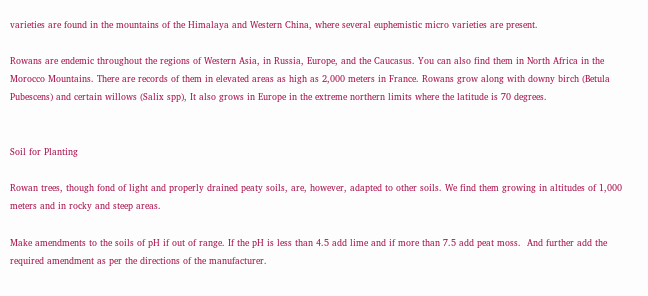varieties are found in the mountains of the Himalaya and Western China, where several euphemistic micro varieties are present.

Rowans are endemic throughout the regions of Western Asia, in Russia, Europe, and the Caucasus. You can also find them in North Africa in the Morocco Mountains. There are records of them in elevated areas as high as 2,000 meters in France. Rowans grow along with downy birch (Betula Pubescens) and certain willows (Salix spp), It also grows in Europe in the extreme northern limits where the latitude is 70 degrees.


Soil for Planting

Rowan trees, though fond of light and properly drained peaty soils, are, however, adapted to other soils. We find them growing in altitudes of 1,000 meters and in rocky and steep areas.

Make amendments to the soils of pH if out of range. If the pH is less than 4.5 add lime and if more than 7.5 add peat moss.  And further add the required amendment as per the directions of the manufacturer.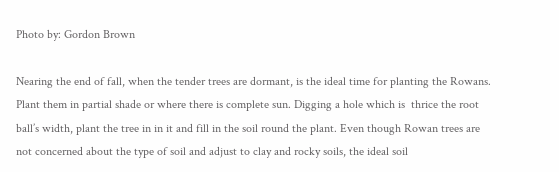Photo by: Gordon Brown

Nearing the end of fall, when the tender trees are dormant, is the ideal time for planting the Rowans. Plant them in partial shade or where there is complete sun. Digging a hole which is  thrice the root ball’s width, plant the tree in in it and fill in the soil round the plant. Even though Rowan trees are not concerned about the type of soil and adjust to clay and rocky soils, the ideal soil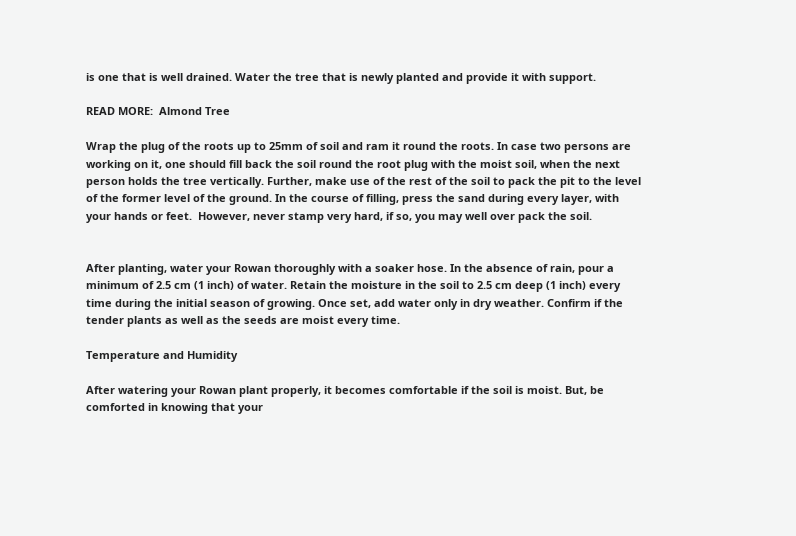is one that is well drained. Water the tree that is newly planted and provide it with support.

READ MORE:  Almond Tree

Wrap the plug of the roots up to 25mm of soil and ram it round the roots. In case two persons are working on it, one should fill back the soil round the root plug with the moist soil, when the next person holds the tree vertically. Further, make use of the rest of the soil to pack the pit to the level of the former level of the ground. In the course of filling, press the sand during every layer, with your hands or feet.  However, never stamp very hard, if so, you may well over pack the soil.


After planting, water your Rowan thoroughly with a soaker hose. In the absence of rain, pour a minimum of 2.5 cm (1 inch) of water. Retain the moisture in the soil to 2.5 cm deep (1 inch) every time during the initial season of growing. Once set, add water only in dry weather. Confirm if the tender plants as well as the seeds are moist every time.

Temperature and Humidity

After watering your Rowan plant properly, it becomes comfortable if the soil is moist. But, be comforted in knowing that your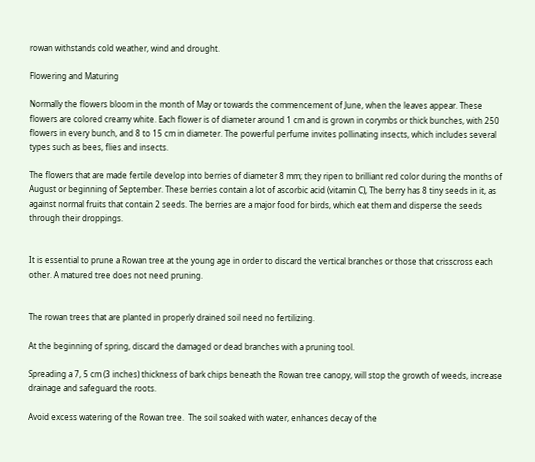rowan withstands cold weather, wind and drought.

Flowering and Maturing

Normally the flowers bloom in the month of May or towards the commencement of June, when the leaves appear. These flowers are colored creamy white. Each flower is of diameter around 1 cm and is grown in corymbs or thick bunches, with 250 flowers in every bunch, and 8 to 15 cm in diameter. The powerful perfume invites pollinating insects, which includes several types such as bees, flies and insects.

The flowers that are made fertile develop into berries of diameter 8 mm; they ripen to brilliant red color during the months of August or beginning of September. These berries contain a lot of ascorbic acid (vitamin C), The berry has 8 tiny seeds in it, as against normal fruits that contain 2 seeds. The berries are a major food for birds, which eat them and disperse the seeds through their droppings.


It is essential to prune a Rowan tree at the young age in order to discard the vertical branches or those that crisscross each other. A matured tree does not need pruning.


The rowan trees that are planted in properly drained soil need no fertilizing.

At the beginning of spring, discard the damaged or dead branches with a pruning tool.

Spreading a 7, 5 cm (3 inches) thickness of bark chips beneath the Rowan tree canopy, will stop the growth of weeds, increase drainage and safeguard the roots.

Avoid excess watering of the Rowan tree.  The soil soaked with water, enhances decay of the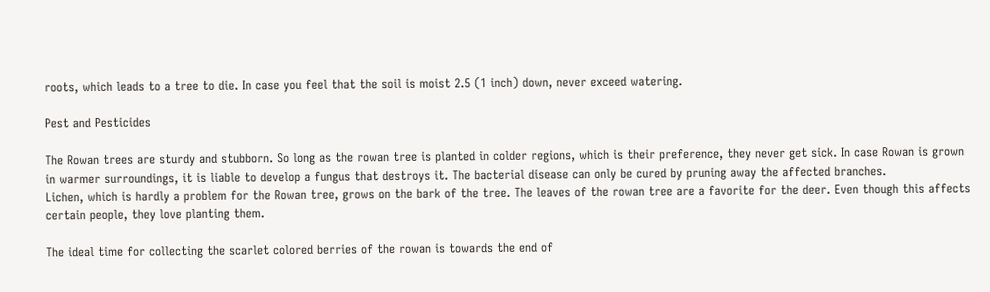roots, which leads to a tree to die. In case you feel that the soil is moist 2.5 (1 inch) down, never exceed watering.

Pest and Pesticides

The Rowan trees are sturdy and stubborn. So long as the rowan tree is planted in colder regions, which is their preference, they never get sick. In case Rowan is grown in warmer surroundings, it is liable to develop a fungus that destroys it. The bacterial disease can only be cured by pruning away the affected branches.
Lichen, which is hardly a problem for the Rowan tree, grows on the bark of the tree. The leaves of the rowan tree are a favorite for the deer. Even though this affects certain people, they love planting them.

The ideal time for collecting the scarlet colored berries of the rowan is towards the end of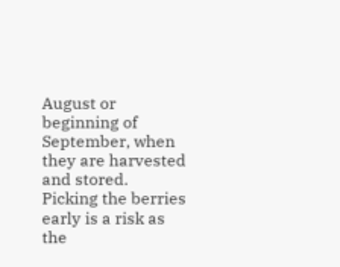August or beginning of September, when they are harvested and stored. Picking the berries early is a risk as the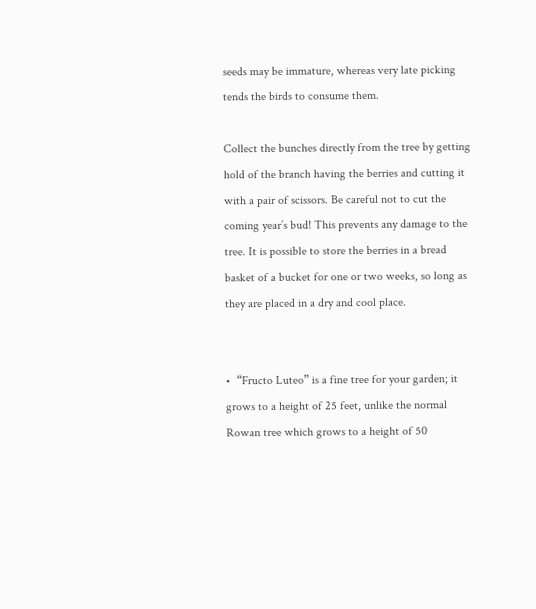seeds may be immature, whereas very late picking tends the birds to consume them.

Collect the bunches directly from the tree by getting hold of the branch having the berries and cutting it with a pair of scissors. Be careful not to cut the coming year’s bud! This prevents any damage to the tree. It is possible to store the berries in a bread basket of a bucket for one or two weeks, so long as they are placed in a dry and cool place.


•  “Fructo Luteo” is a fine tree for your garden; it grows to a height of 25 feet, unlike the normal Rowan tree which grows to a height of 50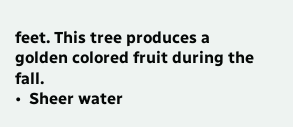feet. This tree produces a golden colored fruit during the fall.
•  Sheer water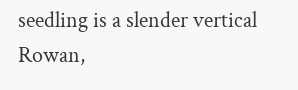seedling is a slender vertical Rowan,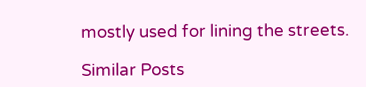mostly used for lining the streets.

Similar Posts